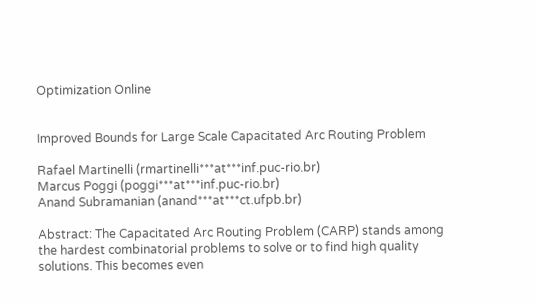Optimization Online


Improved Bounds for Large Scale Capacitated Arc Routing Problem

Rafael Martinelli (rmartinelli***at***inf.puc-rio.br)
Marcus Poggi (poggi***at***inf.puc-rio.br)
Anand Subramanian (anand***at***ct.ufpb.br)

Abstract: The Capacitated Arc Routing Problem (CARP) stands among the hardest combinatorial problems to solve or to find high quality solutions. This becomes even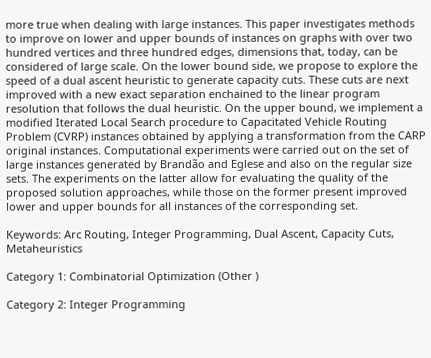more true when dealing with large instances. This paper investigates methods to improve on lower and upper bounds of instances on graphs with over two hundred vertices and three hundred edges, dimensions that, today, can be considered of large scale. On the lower bound side, we propose to explore the speed of a dual ascent heuristic to generate capacity cuts. These cuts are next improved with a new exact separation enchained to the linear program resolution that follows the dual heuristic. On the upper bound, we implement a modified Iterated Local Search procedure to Capacitated Vehicle Routing Problem (CVRP) instances obtained by applying a transformation from the CARP original instances. Computational experiments were carried out on the set of large instances generated by Brandão and Eglese and also on the regular size sets. The experiments on the latter allow for evaluating the quality of the proposed solution approaches, while those on the former present improved lower and upper bounds for all instances of the corresponding set.

Keywords: Arc Routing, Integer Programming, Dual Ascent, Capacity Cuts, Metaheuristics

Category 1: Combinatorial Optimization (Other )

Category 2: Integer Programming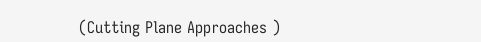(Cutting Plane Approaches )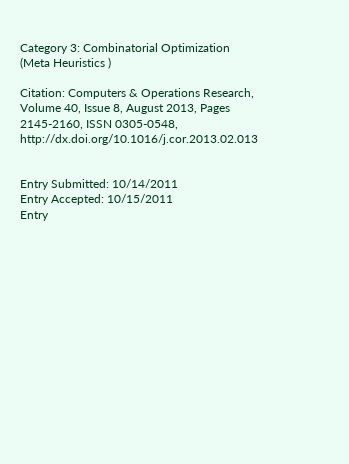Category 3: Combinatorial Optimization (Meta Heuristics )

Citation: Computers & Operations Research, Volume 40, Issue 8, August 2013, Pages 2145-2160, ISSN 0305-0548, http://dx.doi.org/10.1016/j.cor.2013.02.013


Entry Submitted: 10/14/2011
Entry Accepted: 10/15/2011
Entry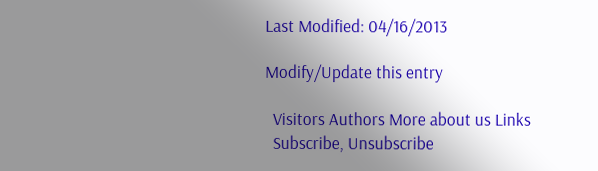Last Modified: 04/16/2013

Modify/Update this entry

  Visitors Authors More about us Links
  Subscribe, Unsubscribe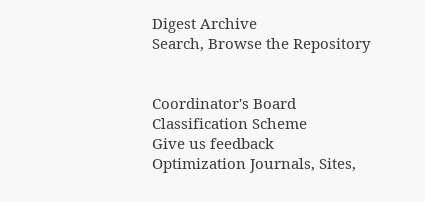Digest Archive
Search, Browse the Repository


Coordinator's Board
Classification Scheme
Give us feedback
Optimization Journals, Sites,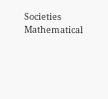Societies
Mathematical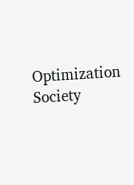Optimization Society